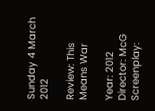Sunday 4 March 2012

Review: This Means War

Year: 2012
Director: McG
Screenplay: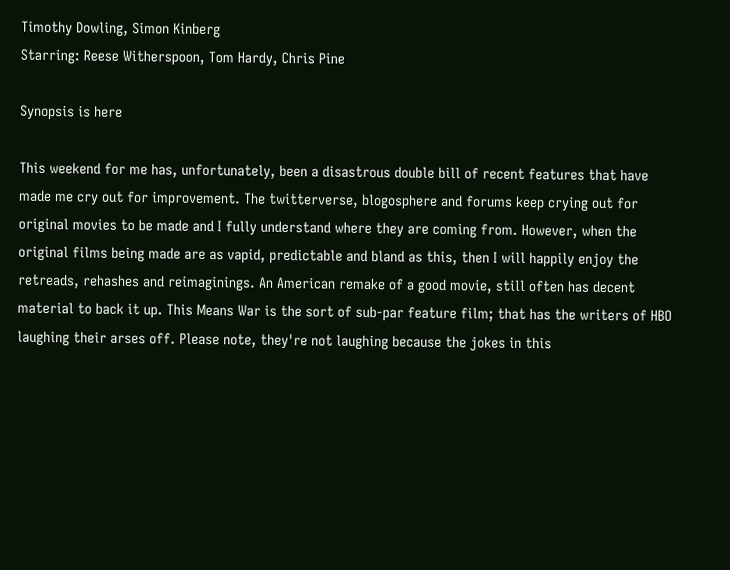Timothy Dowling, Simon Kinberg
Starring: Reese Witherspoon, Tom Hardy, Chris Pine

Synopsis is here

This weekend for me has, unfortunately, been a disastrous double bill of recent features that have made me cry out for improvement. The twitterverse, blogosphere and forums keep crying out for original movies to be made and I fully understand where they are coming from. However, when the original films being made are as vapid, predictable and bland as this, then I will happily enjoy the retreads, rehashes and reimaginings. An American remake of a good movie, still often has decent material to back it up. This Means War is the sort of sub-par feature film; that has the writers of HBO laughing their arses off. Please note, they're not laughing because the jokes in this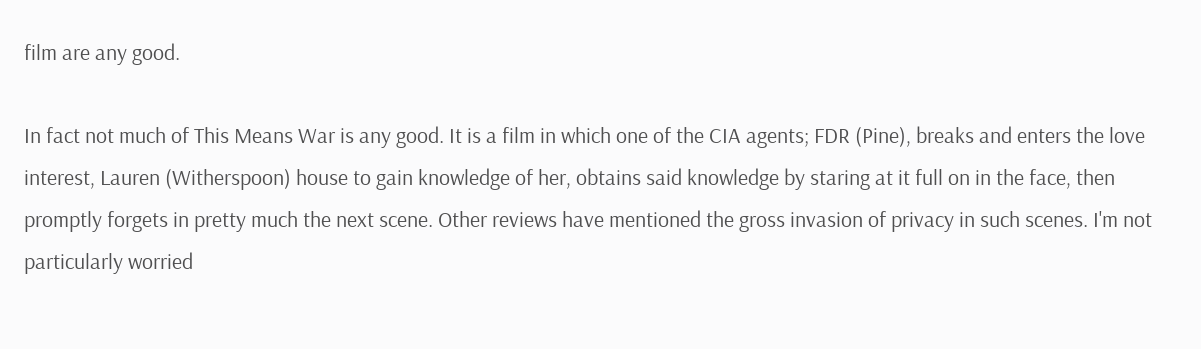film are any good.

In fact not much of This Means War is any good. It is a film in which one of the CIA agents; FDR (Pine), breaks and enters the love interest, Lauren (Witherspoon) house to gain knowledge of her, obtains said knowledge by staring at it full on in the face, then promptly forgets in pretty much the next scene. Other reviews have mentioned the gross invasion of privacy in such scenes. I'm not particularly worried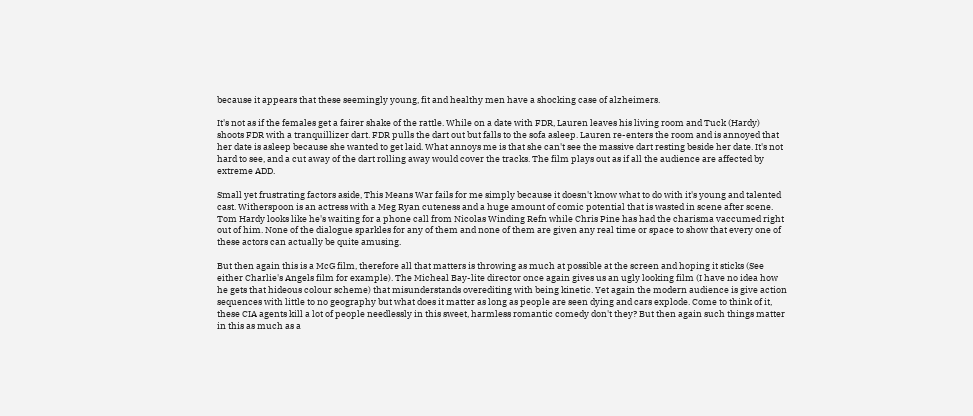because it appears that these seemingly young, fit and healthy men have a shocking case of alzheimers.

It's not as if the females get a fairer shake of the rattle. While on a date with FDR, Lauren leaves his living room and Tuck (Hardy) shoots FDR with a tranquillizer dart. FDR pulls the dart out but falls to the sofa asleep. Lauren re-enters the room and is annoyed that her date is asleep because she wanted to get laid. What annoys me is that she can't see the massive dart resting beside her date. It's not hard to see, and a cut away of the dart rolling away would cover the tracks. The film plays out as if all the audience are affected by extreme ADD.

Small yet frustrating factors aside, This Means War fails for me simply because it doesn't know what to do with it's young and talented cast. Witherspoon is an actress with a Meg Ryan cuteness and a huge amount of comic potential that is wasted in scene after scene. Tom Hardy looks like he's waiting for a phone call from Nicolas Winding Refn while Chris Pine has had the charisma vaccumed right out of him. None of the dialogue sparkles for any of them and none of them are given any real time or space to show that every one of these actors can actually be quite amusing.

But then again this is a McG film, therefore all that matters is throwing as much at possible at the screen and hoping it sticks (See either Charlie's Angels film for example). The Micheal Bay-lite director once again gives us an ugly looking film (I have no idea how he gets that hideous colour scheme) that misunderstands overediting with being kinetic. Yet again the modern audience is give action sequences with little to no geography but what does it matter as long as people are seen dying and cars explode. Come to think of it, these CIA agents kill a lot of people needlessly in this sweet, harmless romantic comedy don't they? But then again such things matter in this as much as a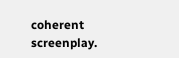coherent screenplay.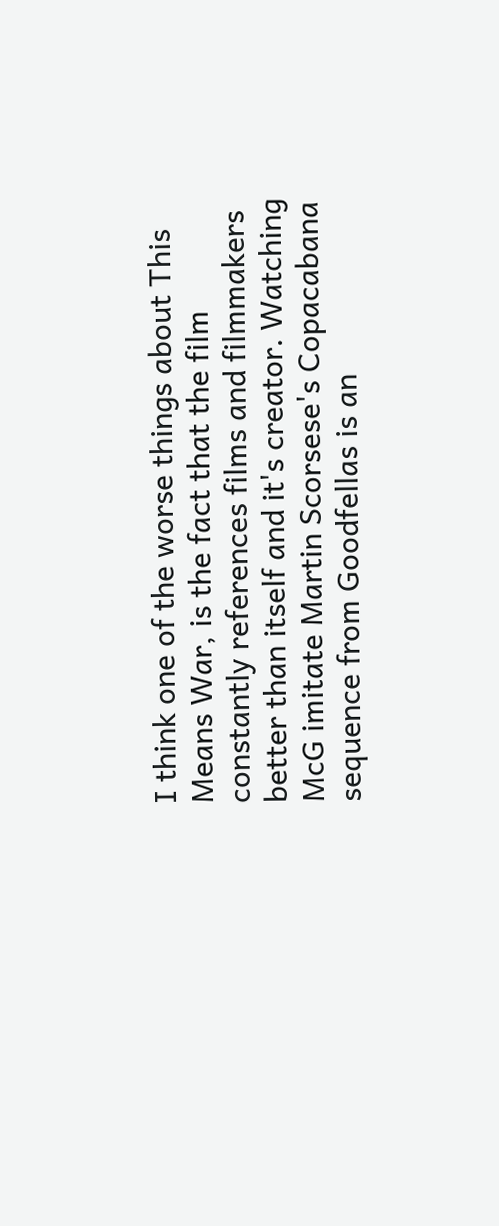I think one of the worse things about This Means War, is the fact that the film constantly references films and filmmakers better than itself and it's creator. Watching McG imitate Martin Scorsese's Copacabana sequence from Goodfellas is an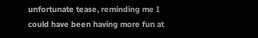unfortunate tease, reminding me I could have been having more fun at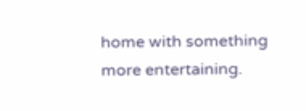home with something more entertaining.